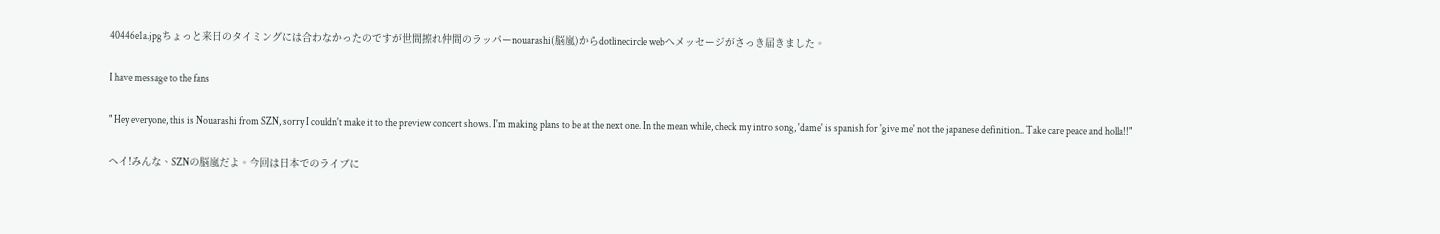40446e1a.jpgちょっと来日のタイミングには合わなかったのですが世間擦れ仲間のラッパーnouarashi(脳嵐)からdotlinecircle webへメッセージがさっき届きました。

I have message to the fans

" Hey everyone, this is Nouarashi from SZN, sorry I couldn't make it to the preview concert shows. I'm making plans to be at the next one. In the mean while, check my intro song, 'dame' is spanish for 'give me' not the japanese definition.. Take care peace and holla!!"

ヘイ!みんな、SZNの脳嵐だよ。今回は日本でのライブに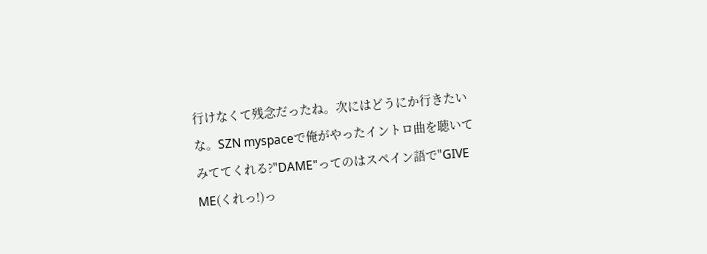行けなくて残念だったね。次にはどうにか行きたいな。SZN myspaceで俺がやったイントロ曲を聴いてみててくれる?"DAME"ってのはスペイン語で"GIVE ME(くれっ!)っ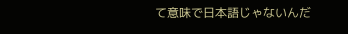て意味で日本語じゃないんだ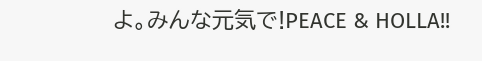よ。みんな元気で!PEACE & HOLLA!!